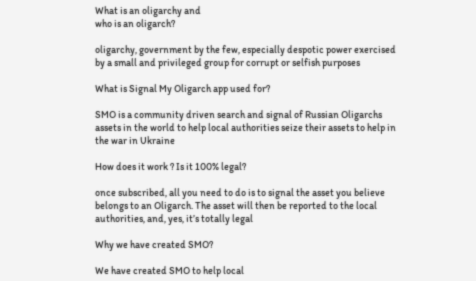What is an oligarchy and
who is an oligarch?

oligarchy, government by the few, especially despotic power exercised by a small and privileged group for corrupt or selfish purposes

What is Signal My Oligarch app used for?

SMO is a community driven search and signal of Russian Oligarchs assets in the world to help local authorities seize their assets to help in the war in Ukraine

How does it work ? Is it 100% legal?

once subscribed, all you need to do is to signal the asset you believe belongs to an Oligarch. The asset will then be reported to the local authorities, and, yes, it’s totally legal

Why we have created SMO?

We have created SMO to help local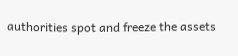authorities spot and freeze the assets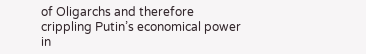of Oligarchs and therefore crippling Putin’s economical power in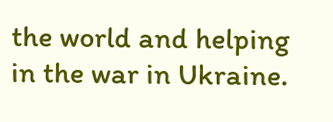the world and helping in the war in Ukraine.